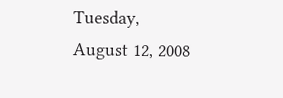Tuesday, August 12, 2008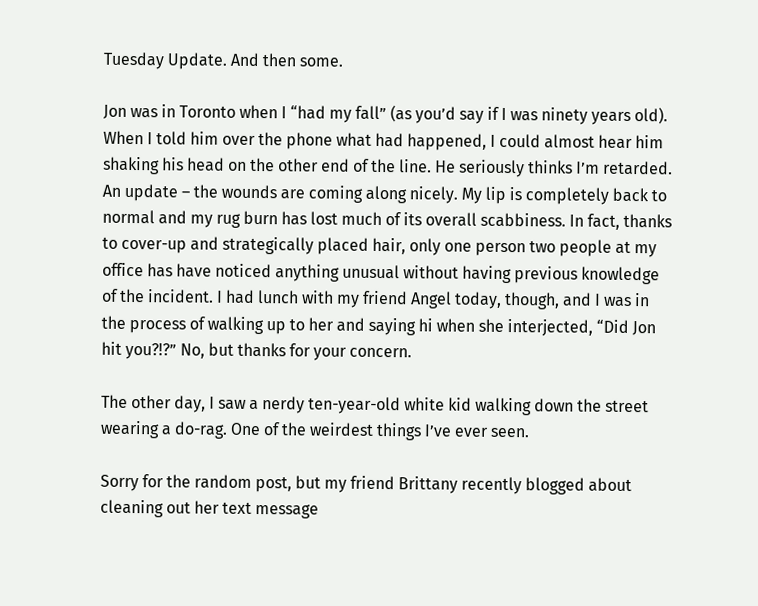Tuesday Update. And then some.

Jon was in Toronto when I “had my fall” (as you’d say if I was ninety years old). When I told him over the phone what had happened, I could almost hear him shaking his head on the other end of the line. He seriously thinks I’m retarded. An update – the wounds are coming along nicely. My lip is completely back to normal and my rug burn has lost much of its overall scabbiness. In fact, thanks to cover-up and strategically placed hair, only one person two people at my office has have noticed anything unusual without having previous knowledge of the incident. I had lunch with my friend Angel today, though, and I was in the process of walking up to her and saying hi when she interjected, “Did Jon hit you?!?” No, but thanks for your concern.

The other day, I saw a nerdy ten-year-old white kid walking down the street wearing a do-rag. One of the weirdest things I’ve ever seen.

Sorry for the random post, but my friend Brittany recently blogged about cleaning out her text message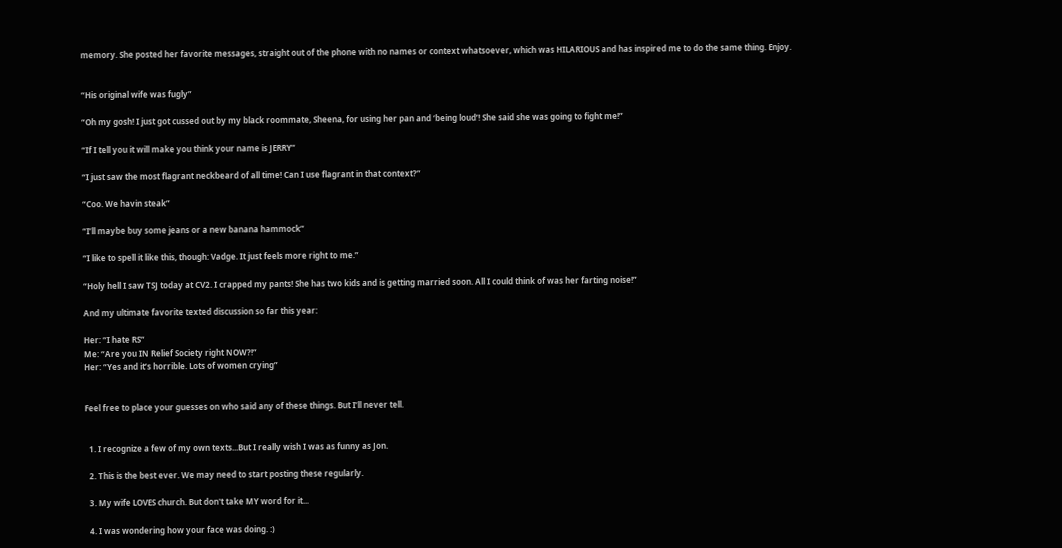memory. She posted her favorite messages, straight out of the phone with no names or context whatsoever, which was HILARIOUS and has inspired me to do the same thing. Enjoy.


“His original wife was fugly”

“Oh my gosh! I just got cussed out by my black roommate, Sheena, for using her pan and ‘being loud’! She said she was going to fight me!”

“If I tell you it will make you think your name is JERRY”

“I just saw the most flagrant neckbeard of all time! Can I use flagrant in that context?”

“Coo. We havin steak”

“I’ll maybe buy some jeans or a new banana hammock”

“I like to spell it like this, though: Vadge. It just feels more right to me.”

“Holy hell I saw TSJ today at CV2. I crapped my pants! She has two kids and is getting married soon. All I could think of was her farting noise!”

And my ultimate favorite texted discussion so far this year:

Her: “I hate RS”
Me: “Are you IN Relief Society right NOW?!”
Her: “Yes and it’s horrible. Lots of women crying”


Feel free to place your guesses on who said any of these things. But I’ll never tell.


  1. I recognize a few of my own texts...But I really wish I was as funny as Jon.

  2. This is the best ever. We may need to start posting these regularly.

  3. My wife LOVES church. But don't take MY word for it...

  4. I was wondering how your face was doing. :)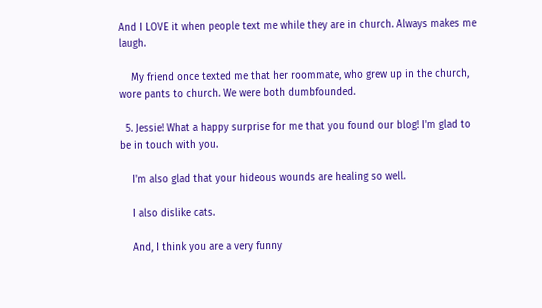And I LOVE it when people text me while they are in church. Always makes me laugh.

    My friend once texted me that her roommate, who grew up in the church, wore pants to church. We were both dumbfounded.

  5. Jessie! What a happy surprise for me that you found our blog! I'm glad to be in touch with you.

    I'm also glad that your hideous wounds are healing so well.

    I also dislike cats.

    And, I think you are a very funny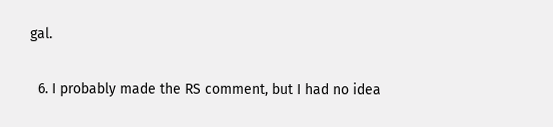gal.

  6. I probably made the RS comment, but I had no idea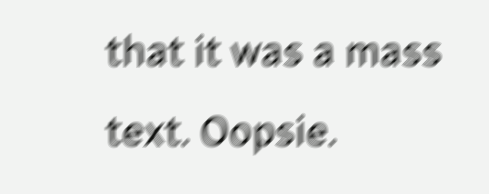that it was a mass text. Oopsie.